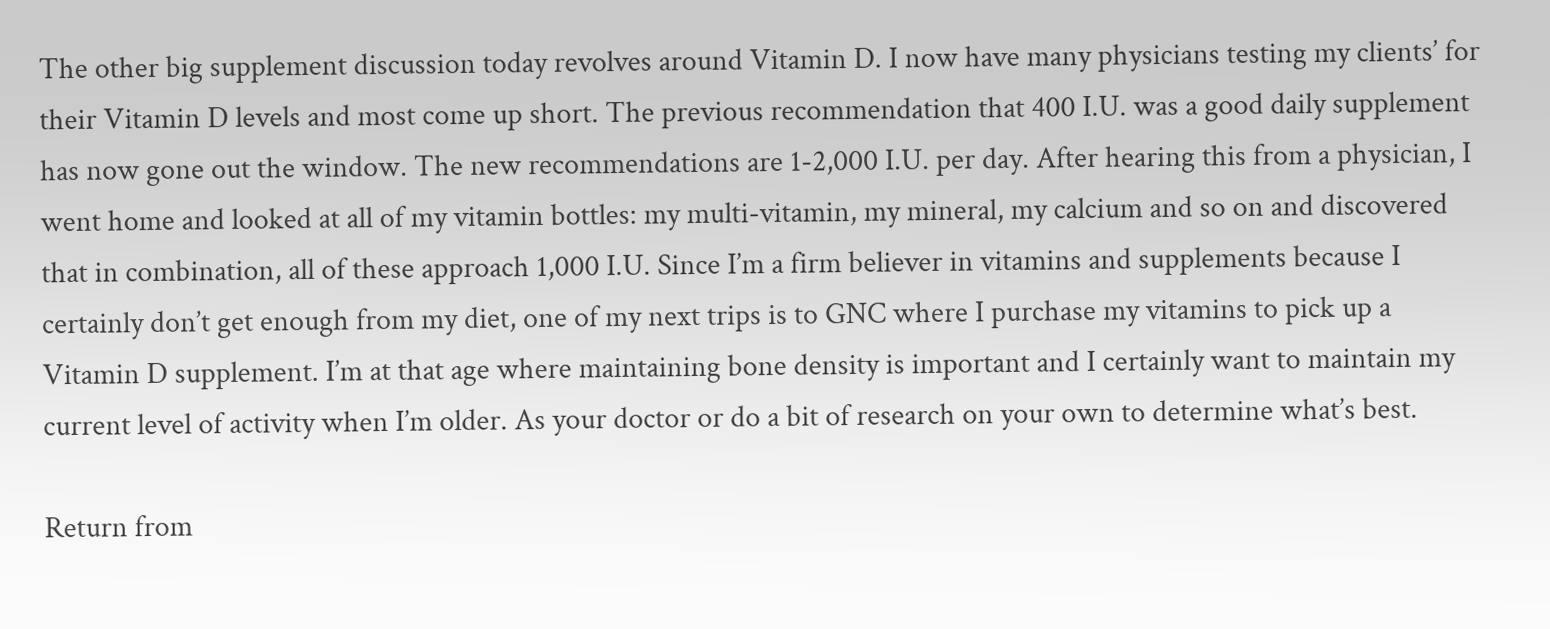The other big supplement discussion today revolves around Vitamin D. I now have many physicians testing my clients’ for their Vitamin D levels and most come up short. The previous recommendation that 400 I.U. was a good daily supplement has now gone out the window. The new recommendations are 1-2,000 I.U. per day. After hearing this from a physician, I went home and looked at all of my vitamin bottles: my multi-vitamin, my mineral, my calcium and so on and discovered that in combination, all of these approach 1,000 I.U. Since I’m a firm believer in vitamins and supplements because I certainly don’t get enough from my diet, one of my next trips is to GNC where I purchase my vitamins to pick up a Vitamin D supplement. I’m at that age where maintaining bone density is important and I certainly want to maintain my current level of activity when I’m older. As your doctor or do a bit of research on your own to determine what’s best.

Return from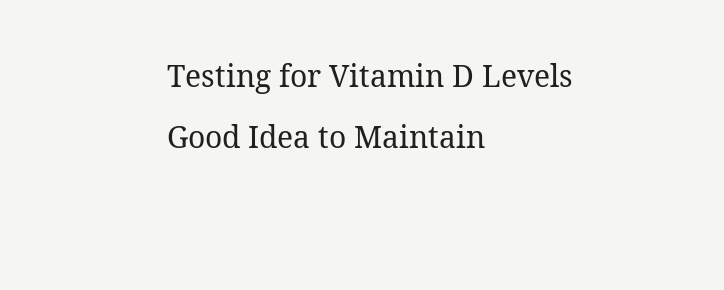Testing for Vitamin D Levels Good Idea to Maintain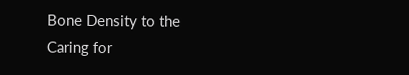Bone Density to the Caring for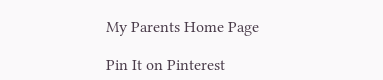My Parents Home Page

Pin It on Pinterest